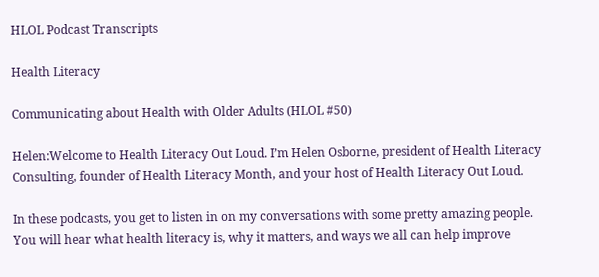HLOL Podcast Transcripts

Health Literacy

Communicating about Health with Older Adults (HLOL #50)

Helen:Welcome to Health Literacy Out Loud. I’m Helen Osborne, president of Health Literacy Consulting, founder of Health Literacy Month, and your host of Health Literacy Out Loud.

In these podcasts, you get to listen in on my conversations with some pretty amazing people. You will hear what health literacy is, why it matters, and ways we all can help improve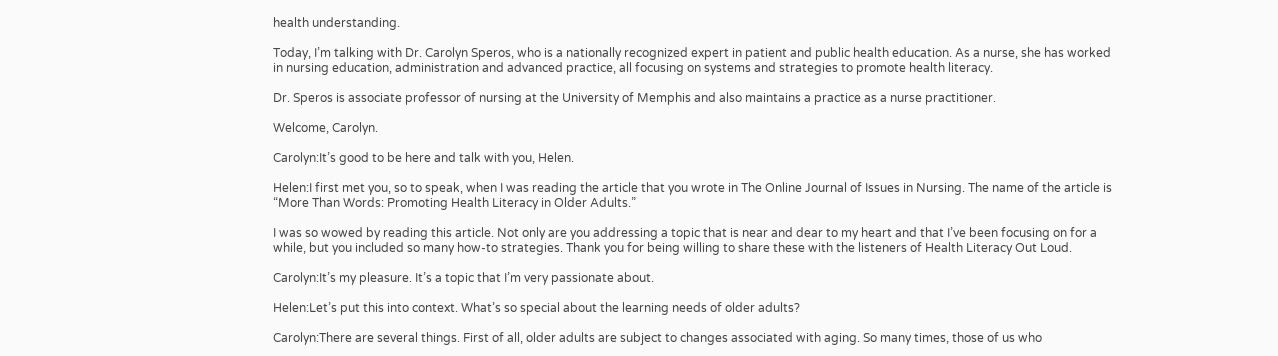health understanding.

Today, I’m talking with Dr. Carolyn Speros, who is a nationally recognized expert in patient and public health education. As a nurse, she has worked in nursing education, administration and advanced practice, all focusing on systems and strategies to promote health literacy.

Dr. Speros is associate professor of nursing at the University of Memphis and also maintains a practice as a nurse practitioner.

Welcome, Carolyn.

Carolyn:It’s good to be here and talk with you, Helen.

Helen:I first met you, so to speak, when I was reading the article that you wrote in The Online Journal of Issues in Nursing. The name of the article is “More Than Words: Promoting Health Literacy in Older Adults.”

I was so wowed by reading this article. Not only are you addressing a topic that is near and dear to my heart and that I’ve been focusing on for a while, but you included so many how-to strategies. Thank you for being willing to share these with the listeners of Health Literacy Out Loud.

Carolyn:It’s my pleasure. It’s a topic that I’m very passionate about.

Helen:Let’s put this into context. What’s so special about the learning needs of older adults?

Carolyn:There are several things. First of all, older adults are subject to changes associated with aging. So many times, those of us who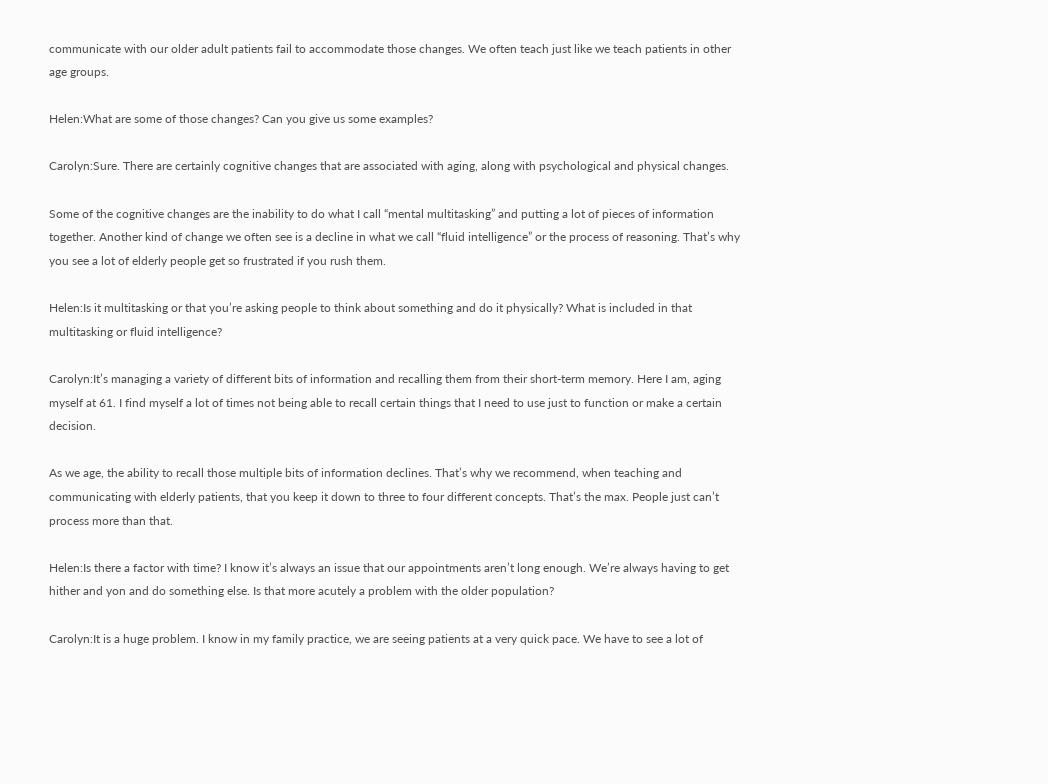communicate with our older adult patients fail to accommodate those changes. We often teach just like we teach patients in other age groups.

Helen:What are some of those changes? Can you give us some examples?

Carolyn:Sure. There are certainly cognitive changes that are associated with aging, along with psychological and physical changes.

Some of the cognitive changes are the inability to do what I call “mental multitasking” and putting a lot of pieces of information together. Another kind of change we often see is a decline in what we call “fluid intelligence” or the process of reasoning. That’s why you see a lot of elderly people get so frustrated if you rush them.

Helen:Is it multitasking or that you’re asking people to think about something and do it physically? What is included in that multitasking or fluid intelligence?

Carolyn:It’s managing a variety of different bits of information and recalling them from their short-term memory. Here I am, aging myself at 61. I find myself a lot of times not being able to recall certain things that I need to use just to function or make a certain decision.

As we age, the ability to recall those multiple bits of information declines. That’s why we recommend, when teaching and communicating with elderly patients, that you keep it down to three to four different concepts. That’s the max. People just can’t process more than that.

Helen:Is there a factor with time? I know it’s always an issue that our appointments aren’t long enough. We’re always having to get hither and yon and do something else. Is that more acutely a problem with the older population?

Carolyn:It is a huge problem. I know in my family practice, we are seeing patients at a very quick pace. We have to see a lot of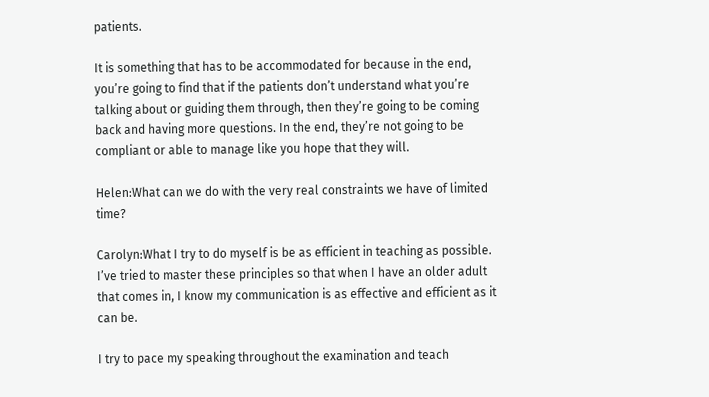patients.

It is something that has to be accommodated for because in the end, you’re going to find that if the patients don’t understand what you’re talking about or guiding them through, then they’re going to be coming back and having more questions. In the end, they’re not going to be compliant or able to manage like you hope that they will.

Helen:What can we do with the very real constraints we have of limited time?

Carolyn:What I try to do myself is be as efficient in teaching as possible. I’ve tried to master these principles so that when I have an older adult that comes in, I know my communication is as effective and efficient as it can be.

I try to pace my speaking throughout the examination and teach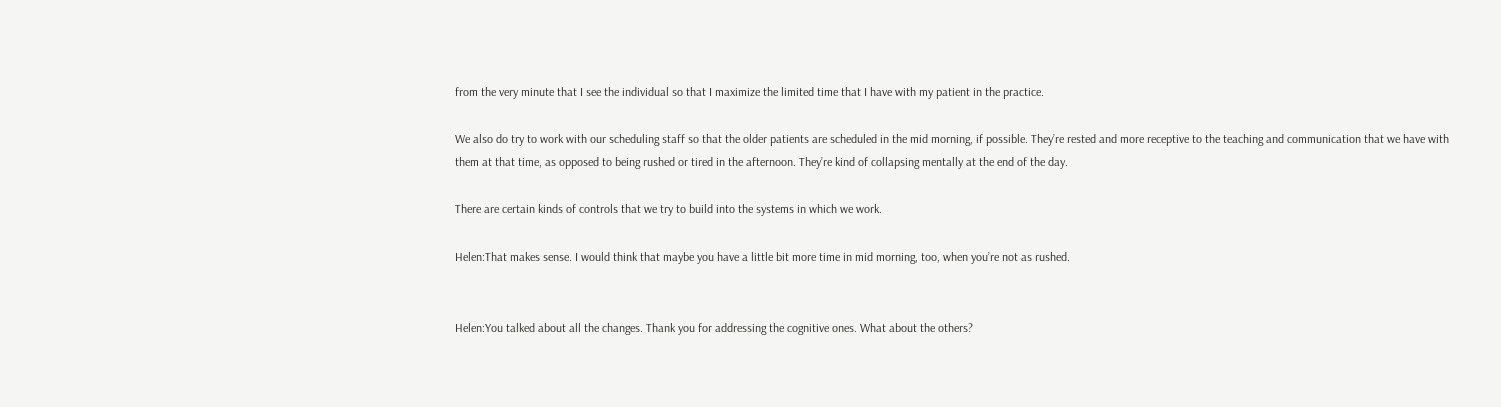from the very minute that I see the individual so that I maximize the limited time that I have with my patient in the practice.

We also do try to work with our scheduling staff so that the older patients are scheduled in the mid morning, if possible. They’re rested and more receptive to the teaching and communication that we have with them at that time, as opposed to being rushed or tired in the afternoon. They’re kind of collapsing mentally at the end of the day.

There are certain kinds of controls that we try to build into the systems in which we work.

Helen:That makes sense. I would think that maybe you have a little bit more time in mid morning, too, when you’re not as rushed.


Helen:You talked about all the changes. Thank you for addressing the cognitive ones. What about the others?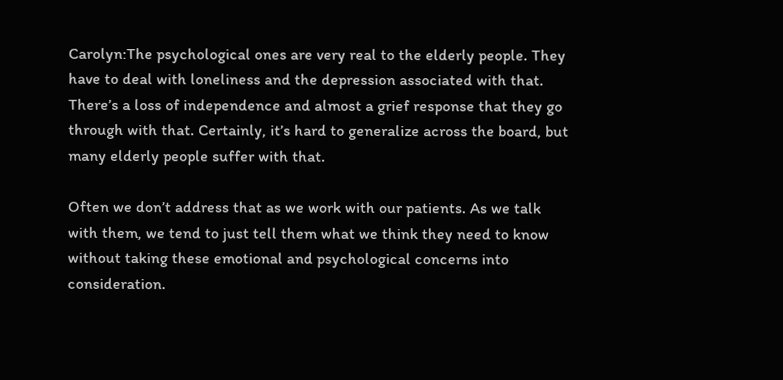Carolyn:The psychological ones are very real to the elderly people. They have to deal with loneliness and the depression associated with that. There’s a loss of independence and almost a grief response that they go through with that. Certainly, it’s hard to generalize across the board, but many elderly people suffer with that.

Often we don’t address that as we work with our patients. As we talk with them, we tend to just tell them what we think they need to know without taking these emotional and psychological concerns into consideration.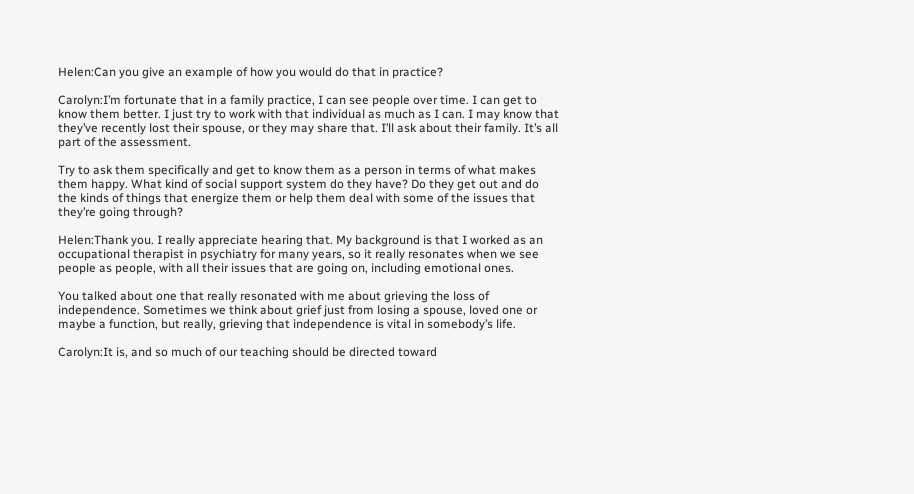Helen:Can you give an example of how you would do that in practice?

Carolyn:I’m fortunate that in a family practice, I can see people over time. I can get to know them better. I just try to work with that individual as much as I can. I may know that they’ve recently lost their spouse, or they may share that. I’ll ask about their family. It’s all part of the assessment.

Try to ask them specifically and get to know them as a person in terms of what makes them happy. What kind of social support system do they have? Do they get out and do the kinds of things that energize them or help them deal with some of the issues that they’re going through?

Helen:Thank you. I really appreciate hearing that. My background is that I worked as an occupational therapist in psychiatry for many years, so it really resonates when we see people as people, with all their issues that are going on, including emotional ones.

You talked about one that really resonated with me about grieving the loss of independence. Sometimes we think about grief just from losing a spouse, loved one or maybe a function, but really, grieving that independence is vital in somebody’s life.

Carolyn:It is, and so much of our teaching should be directed toward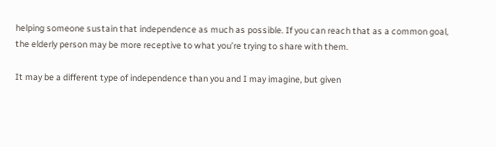helping someone sustain that independence as much as possible. If you can reach that as a common goal, the elderly person may be more receptive to what you’re trying to share with them.

It may be a different type of independence than you and I may imagine, but given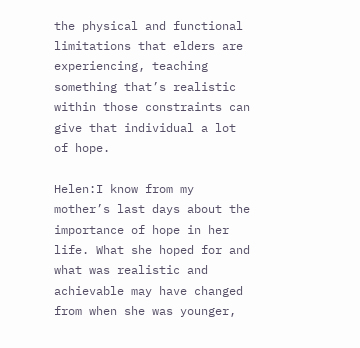the physical and functional limitations that elders are experiencing, teaching something that’s realistic within those constraints can give that individual a lot of hope.

Helen:I know from my mother’s last days about the importance of hope in her life. What she hoped for and what was realistic and achievable may have changed from when she was younger,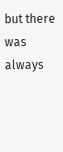but there was always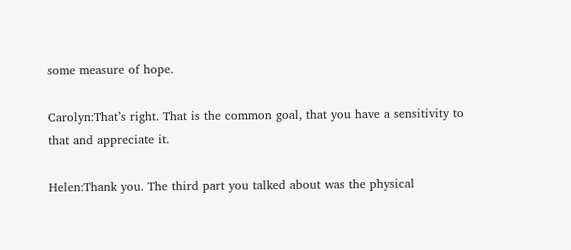some measure of hope.

Carolyn:That’s right. That is the common goal, that you have a sensitivity to that and appreciate it.

Helen:Thank you. The third part you talked about was the physical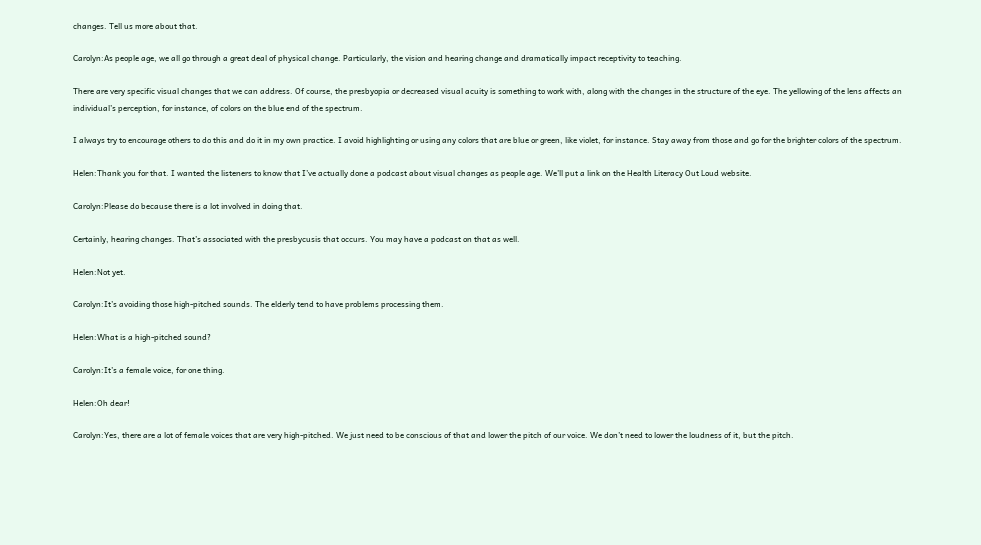changes. Tell us more about that.

Carolyn:As people age, we all go through a great deal of physical change. Particularly, the vision and hearing change and dramatically impact receptivity to teaching.

There are very specific visual changes that we can address. Of course, the presbyopia or decreased visual acuity is something to work with, along with the changes in the structure of the eye. The yellowing of the lens affects an individual’s perception, for instance, of colors on the blue end of the spectrum.

I always try to encourage others to do this and do it in my own practice. I avoid highlighting or using any colors that are blue or green, like violet, for instance. Stay away from those and go for the brighter colors of the spectrum.

Helen:Thank you for that. I wanted the listeners to know that I’ve actually done a podcast about visual changes as people age. We’ll put a link on the Health Literacy Out Loud website.

Carolyn:Please do because there is a lot involved in doing that.

Certainly, hearing changes. That’s associated with the presbycusis that occurs. You may have a podcast on that as well.

Helen:Not yet.

Carolyn:It’s avoiding those high-pitched sounds. The elderly tend to have problems processing them.

Helen:What is a high-pitched sound?

Carolyn:It’s a female voice, for one thing.

Helen:Oh dear!

Carolyn:Yes, there are a lot of female voices that are very high-pitched. We just need to be conscious of that and lower the pitch of our voice. We don’t need to lower the loudness of it, but the pitch.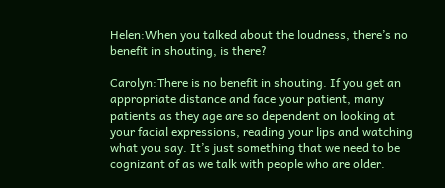Helen:When you talked about the loudness, there’s no benefit in shouting, is there?

Carolyn:There is no benefit in shouting. If you get an appropriate distance and face your patient, many patients as they age are so dependent on looking at your facial expressions, reading your lips and watching what you say. It’s just something that we need to be cognizant of as we talk with people who are older.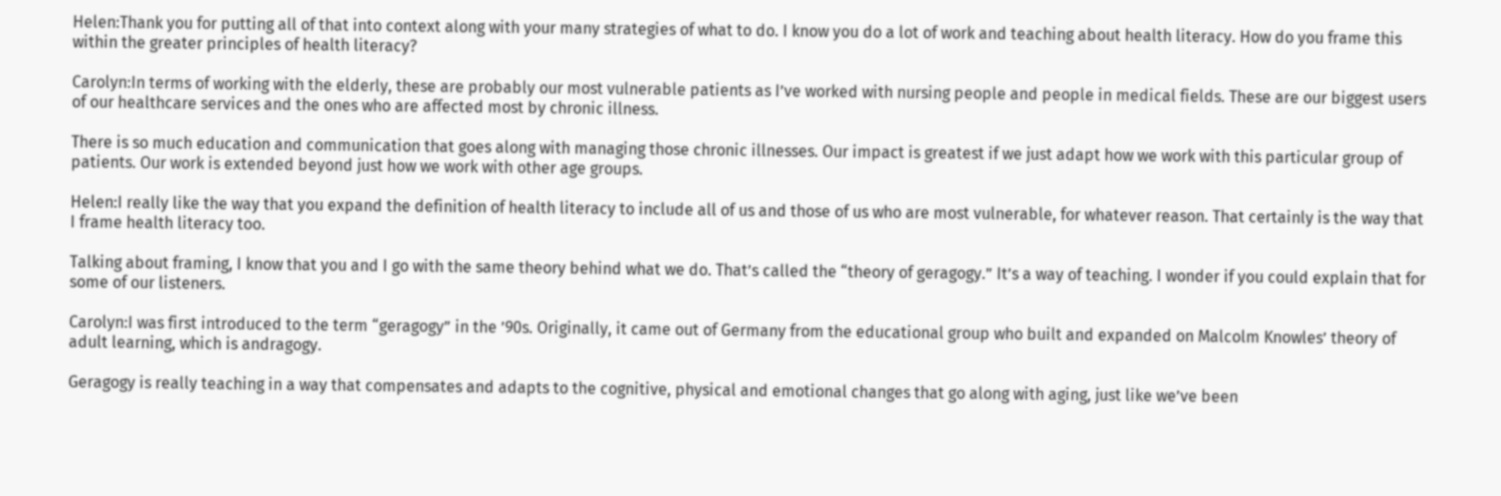Helen:Thank you for putting all of that into context along with your many strategies of what to do. I know you do a lot of work and teaching about health literacy. How do you frame this within the greater principles of health literacy?

Carolyn:In terms of working with the elderly, these are probably our most vulnerable patients as I’ve worked with nursing people and people in medical fields. These are our biggest users of our healthcare services and the ones who are affected most by chronic illness.

There is so much education and communication that goes along with managing those chronic illnesses. Our impact is greatest if we just adapt how we work with this particular group of patients. Our work is extended beyond just how we work with other age groups.

Helen:I really like the way that you expand the definition of health literacy to include all of us and those of us who are most vulnerable, for whatever reason. That certainly is the way that I frame health literacy too.

Talking about framing, I know that you and I go with the same theory behind what we do. That’s called the “theory of geragogy.” It’s a way of teaching. I wonder if you could explain that for some of our listeners.

Carolyn:I was first introduced to the term “geragogy” in the ’90s. Originally, it came out of Germany from the educational group who built and expanded on Malcolm Knowles’ theory of adult learning, which is andragogy.

Geragogy is really teaching in a way that compensates and adapts to the cognitive, physical and emotional changes that go along with aging, just like we’ve been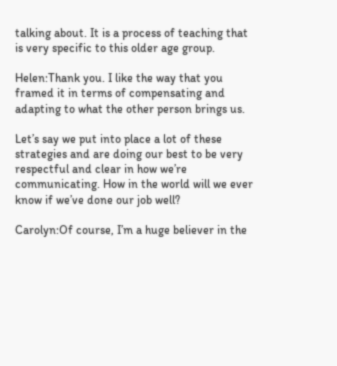talking about. It is a process of teaching that is very specific to this older age group.

Helen:Thank you. I like the way that you framed it in terms of compensating and adapting to what the other person brings us.

Let’s say we put into place a lot of these strategies and are doing our best to be very respectful and clear in how we’re communicating. How in the world will we ever know if we’ve done our job well?

Carolyn:Of course, I’m a huge believer in the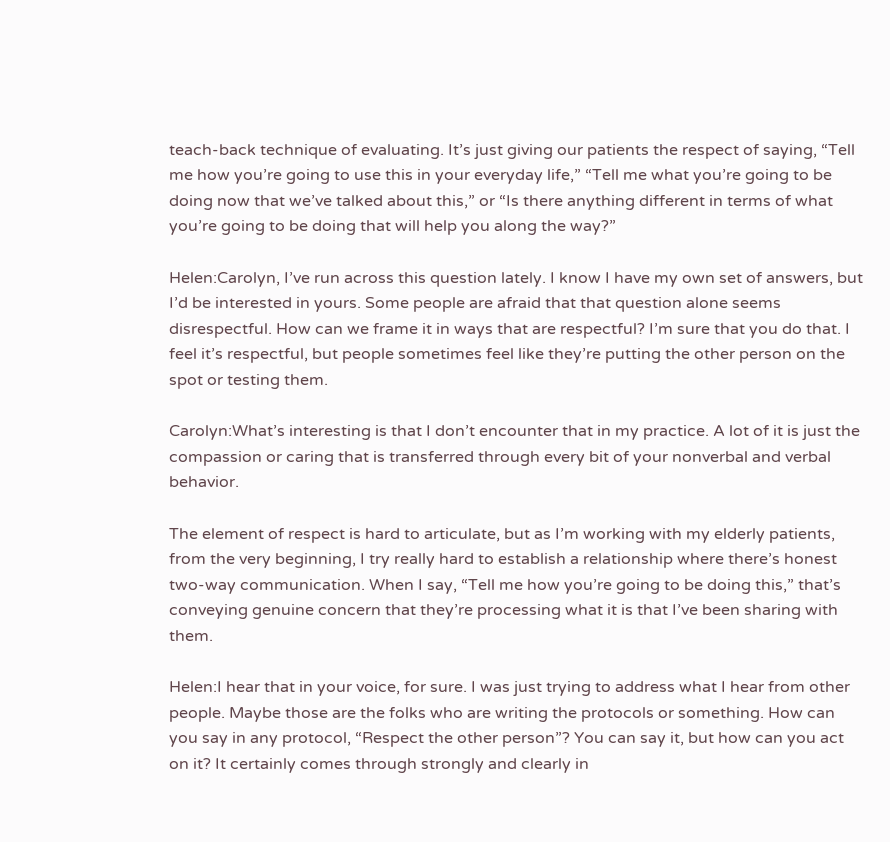teach-back technique of evaluating. It’s just giving our patients the respect of saying, “Tell me how you’re going to use this in your everyday life,” “Tell me what you’re going to be doing now that we’ve talked about this,” or “Is there anything different in terms of what you’re going to be doing that will help you along the way?”

Helen:Carolyn, I’ve run across this question lately. I know I have my own set of answers, but I’d be interested in yours. Some people are afraid that that question alone seems disrespectful. How can we frame it in ways that are respectful? I’m sure that you do that. I feel it’s respectful, but people sometimes feel like they’re putting the other person on the spot or testing them.

Carolyn:What’s interesting is that I don’t encounter that in my practice. A lot of it is just the compassion or caring that is transferred through every bit of your nonverbal and verbal behavior.

The element of respect is hard to articulate, but as I’m working with my elderly patients, from the very beginning, I try really hard to establish a relationship where there’s honest two-way communication. When I say, “Tell me how you’re going to be doing this,” that’s conveying genuine concern that they’re processing what it is that I’ve been sharing with them.

Helen:I hear that in your voice, for sure. I was just trying to address what I hear from other people. Maybe those are the folks who are writing the protocols or something. How can you say in any protocol, “Respect the other person”? You can say it, but how can you act on it? It certainly comes through strongly and clearly in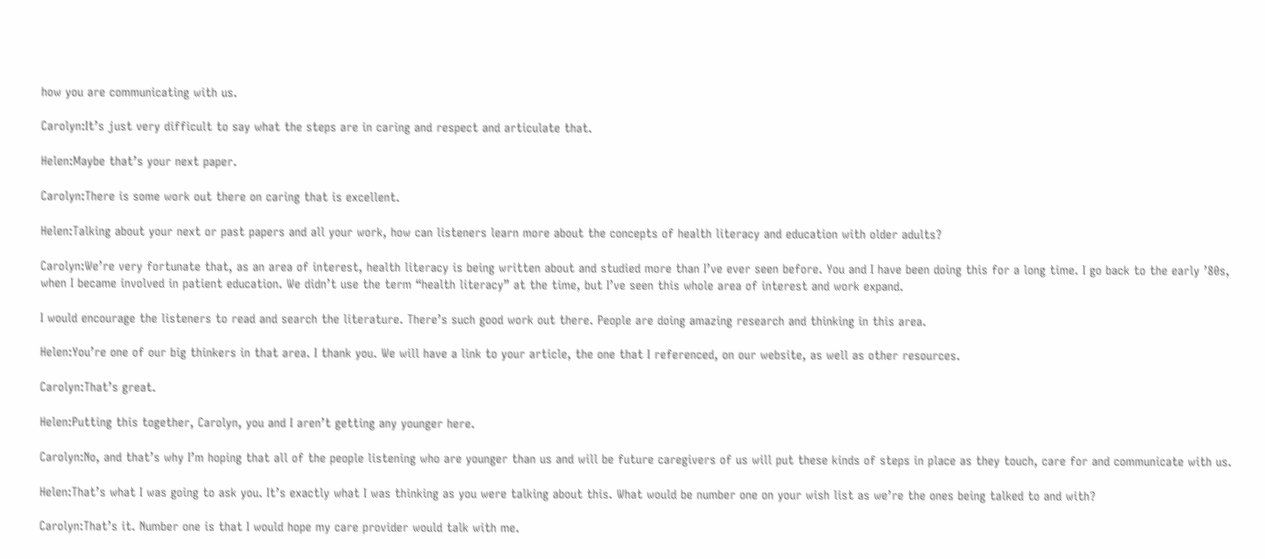how you are communicating with us.

Carolyn:It’s just very difficult to say what the steps are in caring and respect and articulate that.

Helen:Maybe that’s your next paper.

Carolyn:There is some work out there on caring that is excellent.

Helen:Talking about your next or past papers and all your work, how can listeners learn more about the concepts of health literacy and education with older adults?

Carolyn:We’re very fortunate that, as an area of interest, health literacy is being written about and studied more than I’ve ever seen before. You and I have been doing this for a long time. I go back to the early ’80s, when I became involved in patient education. We didn’t use the term “health literacy” at the time, but I’ve seen this whole area of interest and work expand.

I would encourage the listeners to read and search the literature. There’s such good work out there. People are doing amazing research and thinking in this area.

Helen:You’re one of our big thinkers in that area. I thank you. We will have a link to your article, the one that I referenced, on our website, as well as other resources.

Carolyn:That’s great.

Helen:Putting this together, Carolyn, you and I aren’t getting any younger here.

Carolyn:No, and that’s why I’m hoping that all of the people listening who are younger than us and will be future caregivers of us will put these kinds of steps in place as they touch, care for and communicate with us.

Helen:That’s what I was going to ask you. It’s exactly what I was thinking as you were talking about this. What would be number one on your wish list as we’re the ones being talked to and with?

Carolyn:That’s it. Number one is that I would hope my care provider would talk with me.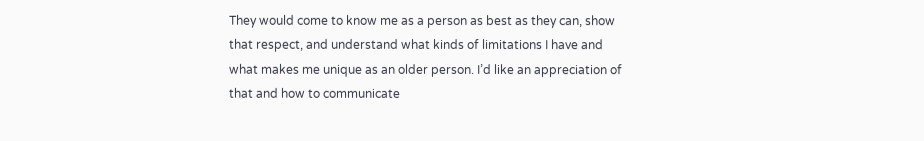They would come to know me as a person as best as they can, show that respect, and understand what kinds of limitations I have and what makes me unique as an older person. I’d like an appreciation of that and how to communicate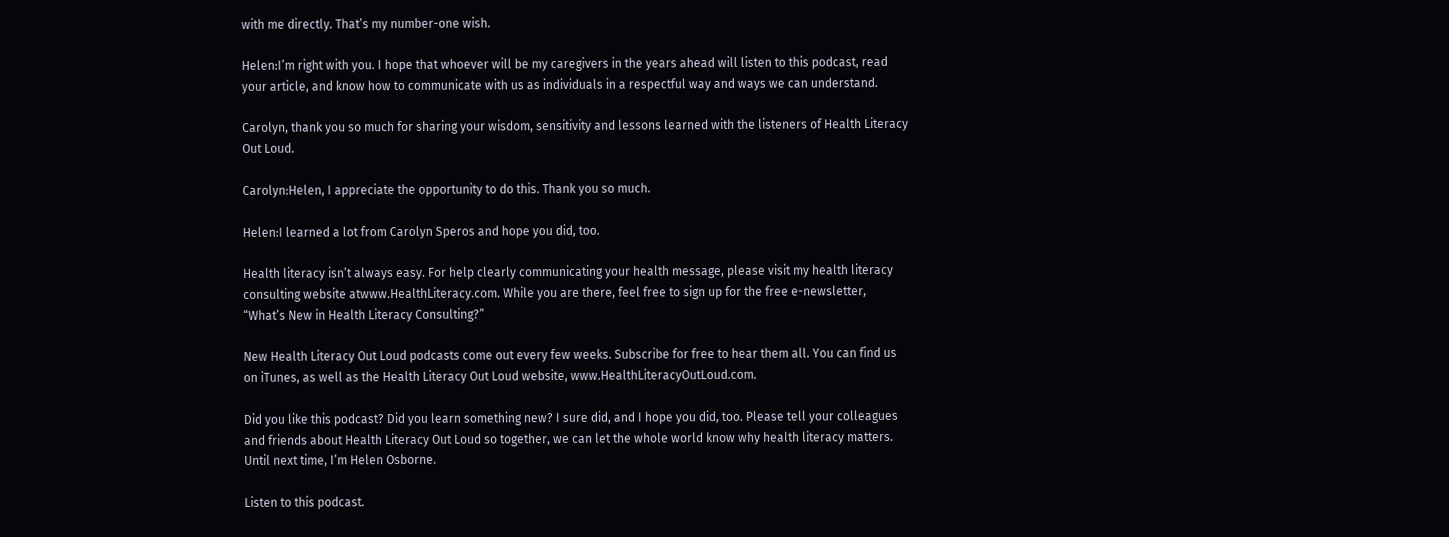with me directly. That’s my number-one wish.

Helen:I’m right with you. I hope that whoever will be my caregivers in the years ahead will listen to this podcast, read your article, and know how to communicate with us as individuals in a respectful way and ways we can understand.

Carolyn, thank you so much for sharing your wisdom, sensitivity and lessons learned with the listeners of Health Literacy Out Loud.

Carolyn:Helen, I appreciate the opportunity to do this. Thank you so much.

Helen:I learned a lot from Carolyn Speros and hope you did, too.

Health literacy isn’t always easy. For help clearly communicating your health message, please visit my health literacy consulting website atwww.HealthLiteracy.com. While you are there, feel free to sign up for the free e-newsletter, “What’s New in Health Literacy Consulting?”

New Health Literacy Out Loud podcasts come out every few weeks. Subscribe for free to hear them all. You can find us on iTunes, as well as the Health Literacy Out Loud website, www.HealthLiteracyOutLoud.com.

Did you like this podcast? Did you learn something new? I sure did, and I hope you did, too. Please tell your colleagues and friends about Health Literacy Out Loud so together, we can let the whole world know why health literacy matters. Until next time, I’m Helen Osborne.

Listen to this podcast.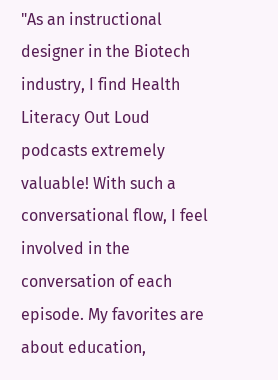"As an instructional designer in the Biotech industry, I find Health Literacy Out Loud podcasts extremely valuable! With such a conversational flow, I feel involved in the conversation of each episode. My favorites are about education,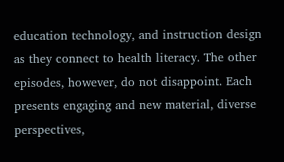education technology, and instruction design as they connect to health literacy. The other episodes, however, do not disappoint. Each presents engaging and new material, diverse perspectives,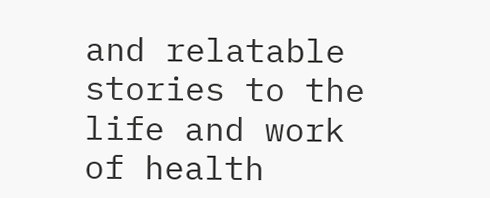and relatable stories to the life and work of health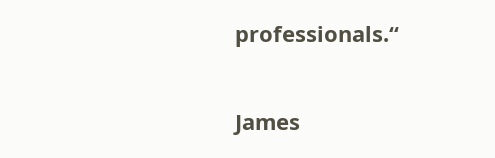professionals.“

James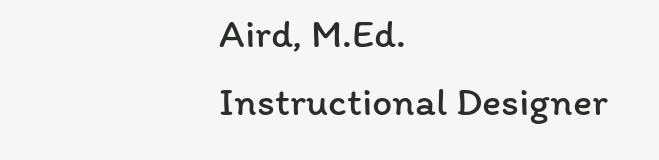Aird, M.Ed.
Instructional Designer